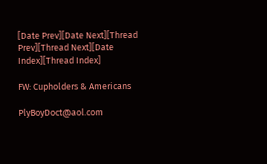[Date Prev][Date Next][Thread Prev][Thread Next][Date Index][Thread Index]

FW: Cupholders & Americans

PlyBoyDoct@aol.com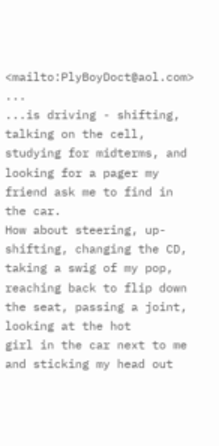<mailto:PlyBoyDoct@aol.com> ...
...is driving - shifting, talking on the cell, studying for midterms, and
looking for a pager my friend ask me to find in the car.
How about steering, up-shifting, changing the CD, taking a swig of my pop,
reaching back to flip down the seat, passing a joint, looking at the hot
girl in the car next to me and sticking my head out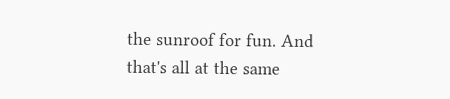the sunroof for fun. And
that's all at the same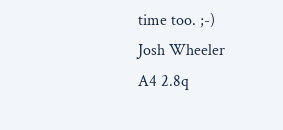time too. ;-)
Josh Wheeler
A4 2.8q